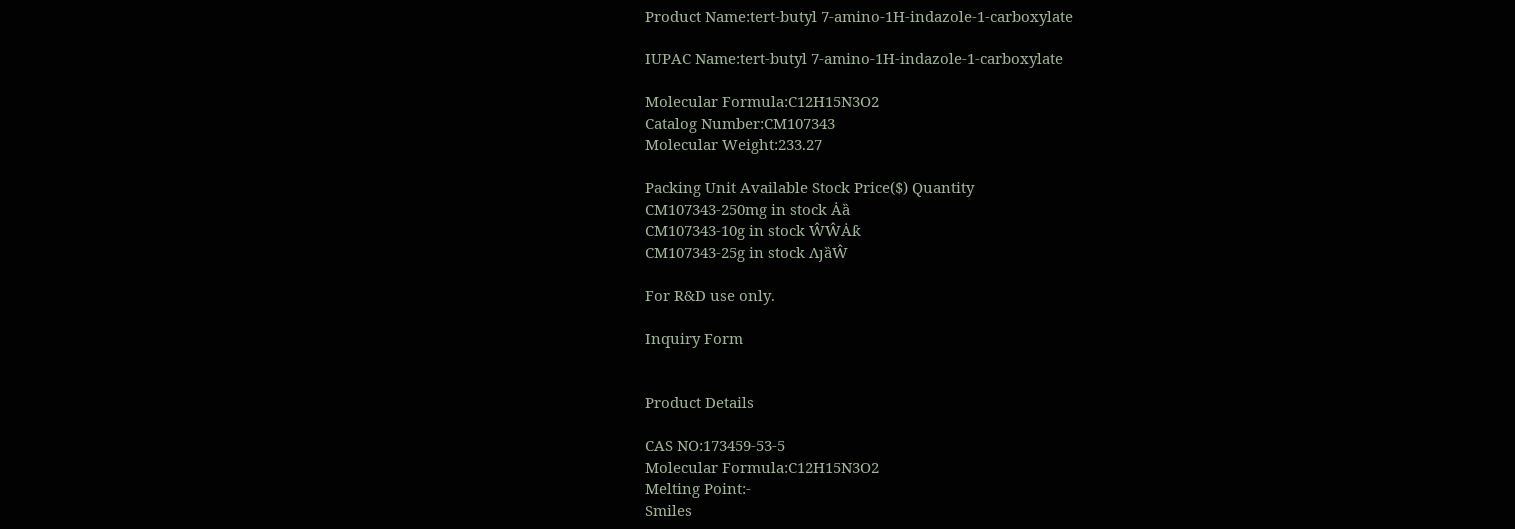Product Name:tert-butyl 7-amino-1H-indazole-1-carboxylate

IUPAC Name:tert-butyl 7-amino-1H-indazole-1-carboxylate

Molecular Formula:C12H15N3O2
Catalog Number:CM107343
Molecular Weight:233.27

Packing Unit Available Stock Price($) Quantity
CM107343-250mg in stock Ȧȁ
CM107343-10g in stock ŴŴȦƙ
CM107343-25g in stock ɅȷȁŴ

For R&D use only.

Inquiry Form


Product Details

CAS NO:173459-53-5
Molecular Formula:C12H15N3O2
Melting Point:-
Smiles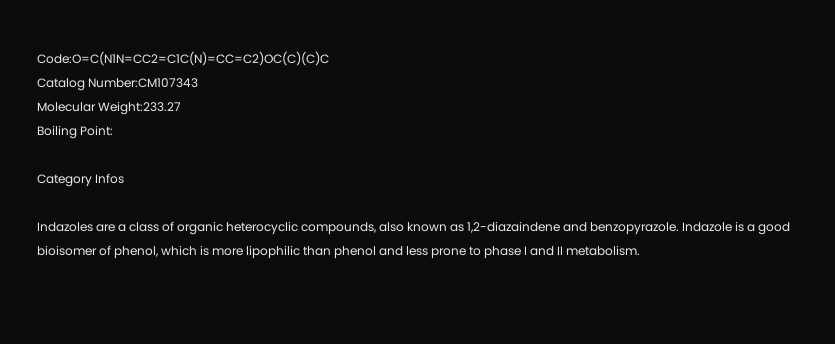Code:O=C(N1N=CC2=C1C(N)=CC=C2)OC(C)(C)C
Catalog Number:CM107343
Molecular Weight:233.27
Boiling Point:

Category Infos

Indazoles are a class of organic heterocyclic compounds, also known as 1,2-diazaindene and benzopyrazole. Indazole is a good bioisomer of phenol, which is more lipophilic than phenol and less prone to phase I and II metabolism.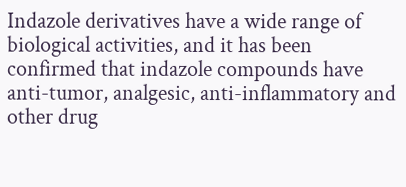Indazole derivatives have a wide range of biological activities, and it has been confirmed that indazole compounds have anti-tumor, analgesic, anti-inflammatory and other drug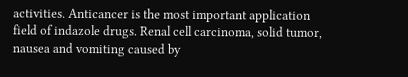activities. Anticancer is the most important application field of indazole drugs. Renal cell carcinoma, solid tumor, nausea and vomiting caused by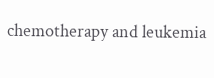chemotherapy and leukemia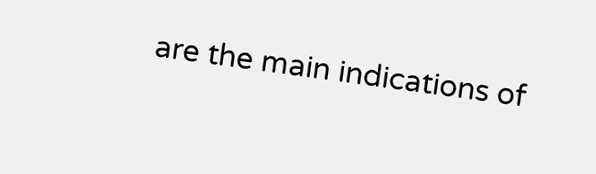are the main indications of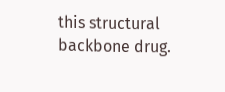this structural backbone drug.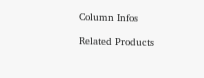Column Infos

Related Products